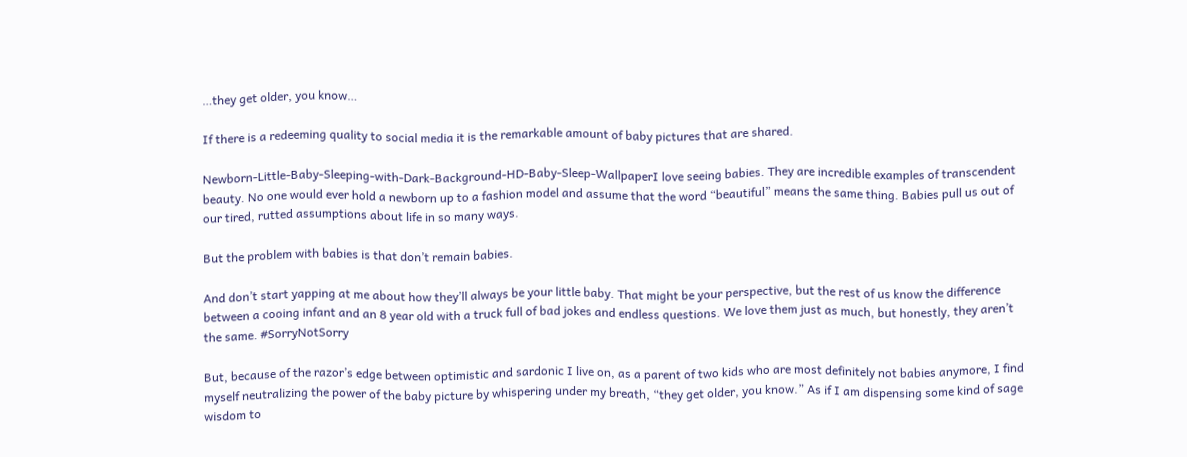…they get older, you know…

If there is a redeeming quality to social media it is the remarkable amount of baby pictures that are shared.

Newborn-Little-Baby-Sleeping-with-Dark-Background-HD-Baby-Sleep-WallpaperI love seeing babies. They are incredible examples of transcendent beauty. No one would ever hold a newborn up to a fashion model and assume that the word “beautiful” means the same thing. Babies pull us out of our tired, rutted assumptions about life in so many ways.

But the problem with babies is that don’t remain babies.

And don’t start yapping at me about how they’ll always be your little baby. That might be your perspective, but the rest of us know the difference between a cooing infant and an 8 year old with a truck full of bad jokes and endless questions. We love them just as much, but honestly, they aren’t the same. #SorryNotSorry

But, because of the razor’s edge between optimistic and sardonic I live on, as a parent of two kids who are most definitely not babies anymore, I find myself neutralizing the power of the baby picture by whispering under my breath, “they get older, you know.” As if I am dispensing some kind of sage wisdom to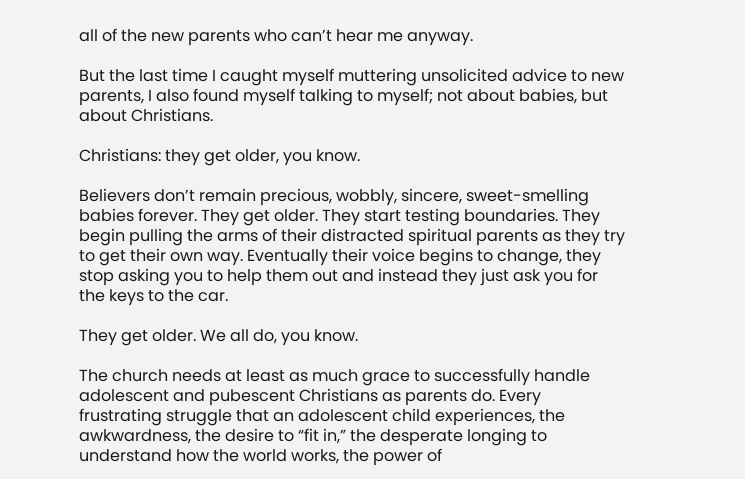all of the new parents who can’t hear me anyway.

But the last time I caught myself muttering unsolicited advice to new parents, I also found myself talking to myself; not about babies, but about Christians.

Christians: they get older, you know.

Believers don’t remain precious, wobbly, sincere, sweet-smelling babies forever. They get older. They start testing boundaries. They begin pulling the arms of their distracted spiritual parents as they try to get their own way. Eventually their voice begins to change, they stop asking you to help them out and instead they just ask you for the keys to the car.

They get older. We all do, you know.

The church needs at least as much grace to successfully handle adolescent and pubescent Christians as parents do. Every frustrating struggle that an adolescent child experiences, the awkwardness, the desire to “fit in,” the desperate longing to understand how the world works, the power of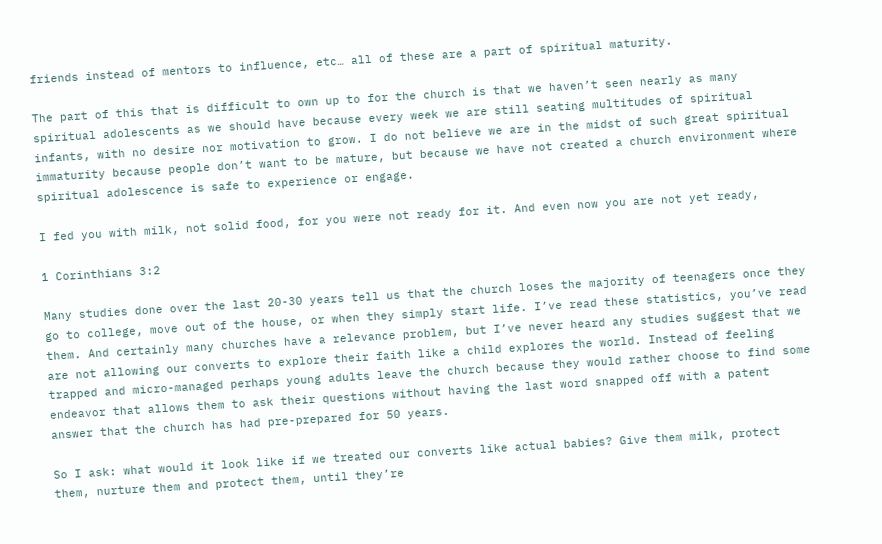friends instead of mentors to influence, etc… all of these are a part of spiritual maturity.

The part of this that is difficult to own up to for the church is that we haven’t seen nearly as many spiritual adolescents as we should have because every week we are still seating multitudes of spiritual infants, with no desire nor motivation to grow. I do not believe we are in the midst of such great spiritual immaturity because people don’t want to be mature, but because we have not created a church environment where spiritual adolescence is safe to experience or engage.

I fed you with milk, not solid food, for you were not ready for it. And even now you are not yet ready,

1 Corinthians 3:2

Many studies done over the last 20-30 years tell us that the church loses the majority of teenagers once they go to college, move out of the house, or when they simply start life. I’ve read these statistics, you’ve read them. And certainly many churches have a relevance problem, but I’ve never heard any studies suggest that we are not allowing our converts to explore their faith like a child explores the world. Instead of feeling trapped and micro-managed perhaps young adults leave the church because they would rather choose to find some endeavor that allows them to ask their questions without having the last word snapped off with a patent answer that the church has had pre-prepared for 50 years.

So I ask: what would it look like if we treated our converts like actual babies? Give them milk, protect them, nurture them and protect them, until they’re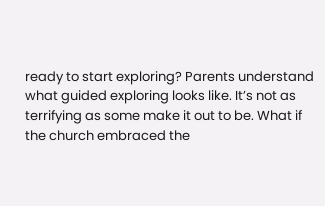ready to start exploring? Parents understand what guided exploring looks like. It’s not as terrifying as some make it out to be. What if the church embraced the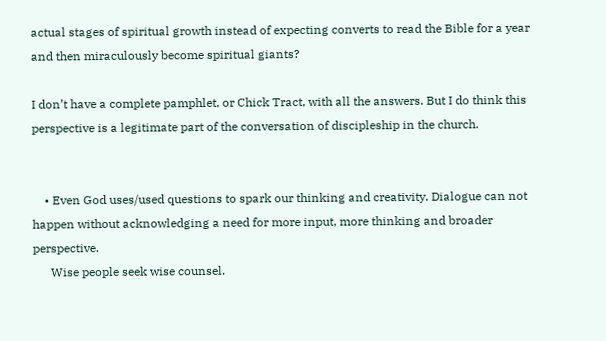actual stages of spiritual growth instead of expecting converts to read the Bible for a year and then miraculously become spiritual giants?

I don’t have a complete pamphlet, or Chick Tract, with all the answers. But I do think this perspective is a legitimate part of the conversation of discipleship in the church.


    • Even God uses/used questions to spark our thinking and creativity. Dialogue can not happen without acknowledging a need for more input, more thinking and broader perspective.
      Wise people seek wise counsel.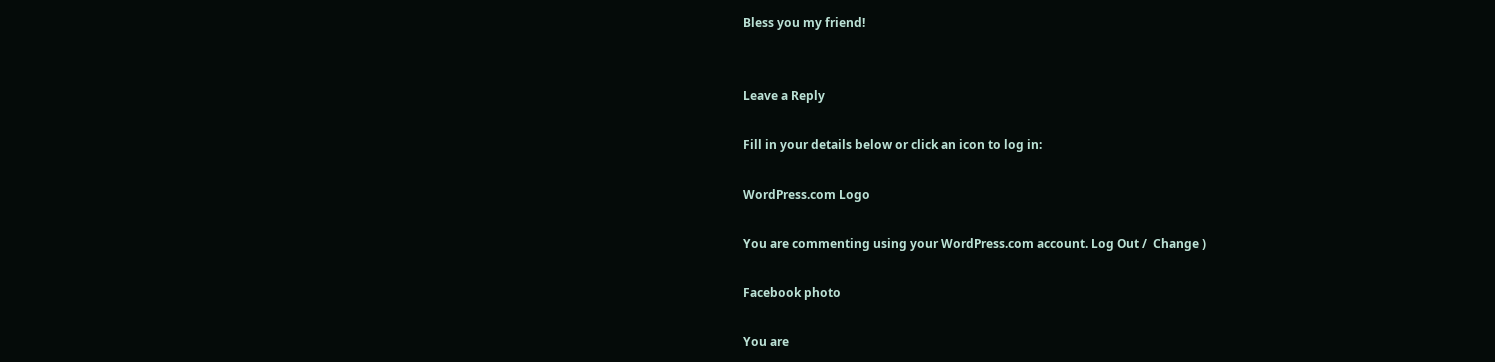Bless you my friend!


Leave a Reply

Fill in your details below or click an icon to log in:

WordPress.com Logo

You are commenting using your WordPress.com account. Log Out /  Change )

Facebook photo

You are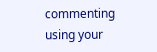commenting using your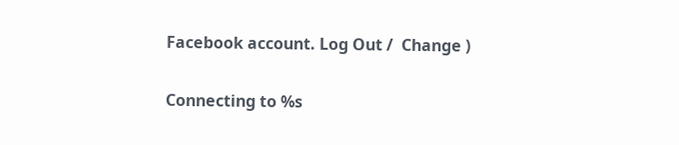Facebook account. Log Out /  Change )

Connecting to %s